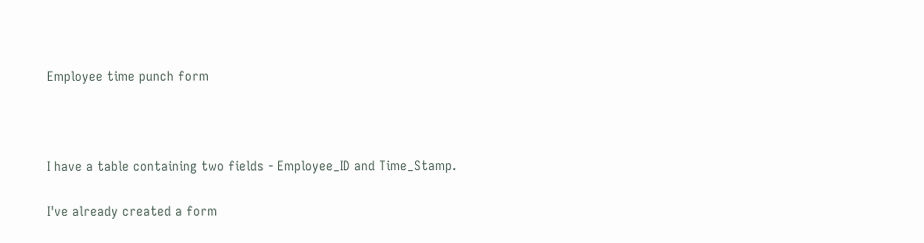Employee time punch form



I have a table containing two fields - Employee_ID and Time_Stamp.

I've already created a form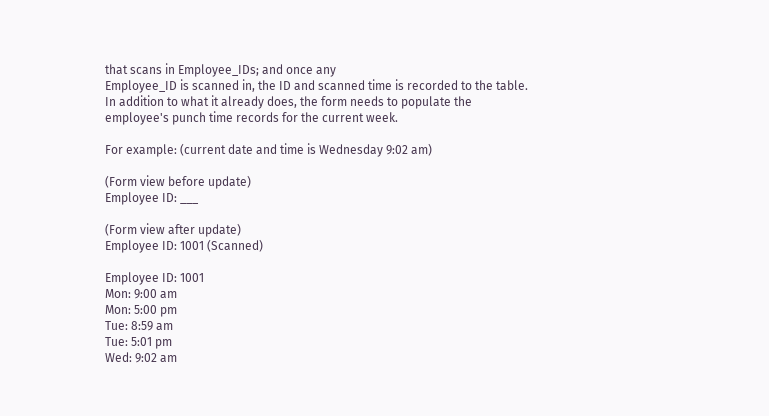that scans in Employee_IDs; and once any
Employee_ID is scanned in, the ID and scanned time is recorded to the table.
In addition to what it already does, the form needs to populate the
employee's punch time records for the current week.

For example: (current date and time is Wednesday 9:02 am)

(Form view before update)
Employee ID: ___

(Form view after update)
Employee ID: 1001 (Scanned)

Employee ID: 1001
Mon: 9:00 am
Mon: 5:00 pm
Tue: 8:59 am
Tue: 5:01 pm
Wed: 9:02 am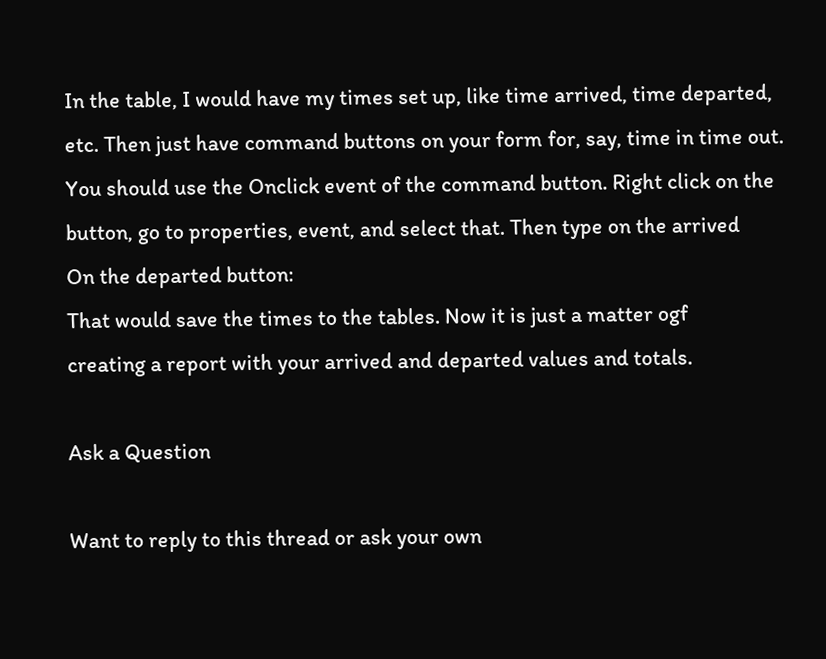In the table, I would have my times set up, like time arrived, time departed,
etc. Then just have command buttons on your form for, say, time in time out.
You should use the Onclick event of the command button. Right click on the
button, go to properties, event, and select that. Then type on the arrived
On the departed button:
That would save the times to the tables. Now it is just a matter ogf
creating a report with your arrived and departed values and totals.

Ask a Question

Want to reply to this thread or ask your own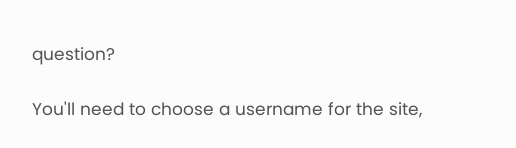question?

You'll need to choose a username for the site,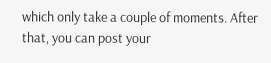which only take a couple of moments. After that, you can post your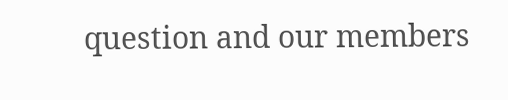question and our members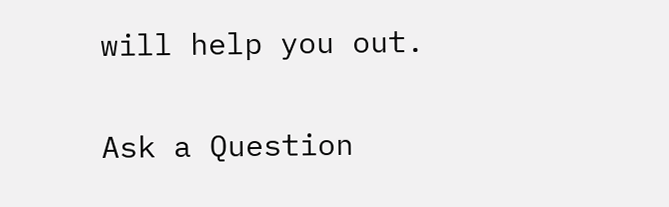will help you out.

Ask a Question